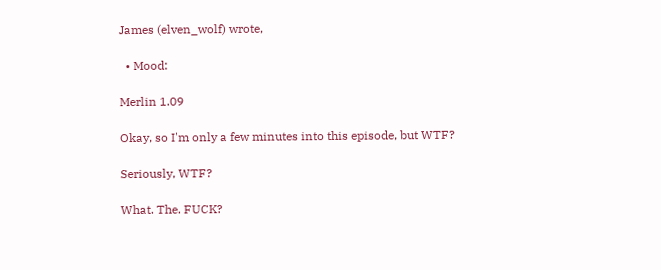James (elven_wolf) wrote,

  • Mood:

Merlin 1.09

Okay, so I'm only a few minutes into this episode, but WTF?

Seriously, WTF?

What. The. FUCK?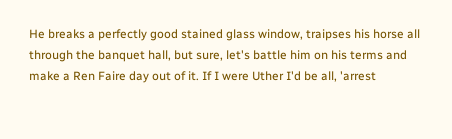He breaks a perfectly good stained glass window, traipses his horse all through the banquet hall, but sure, let's battle him on his terms and make a Ren Faire day out of it. If I were Uther I'd be all, 'arrest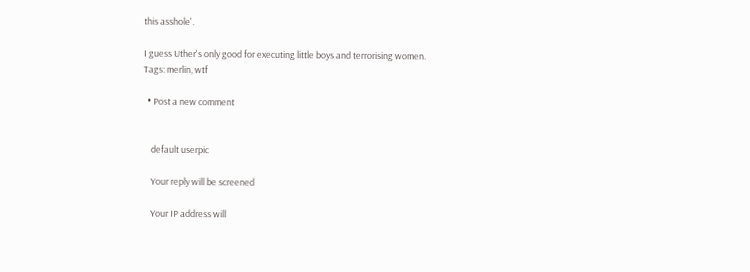this asshole'.

I guess Uther's only good for executing little boys and terrorising women.
Tags: merlin, wtf

  • Post a new comment


    default userpic

    Your reply will be screened

    Your IP address will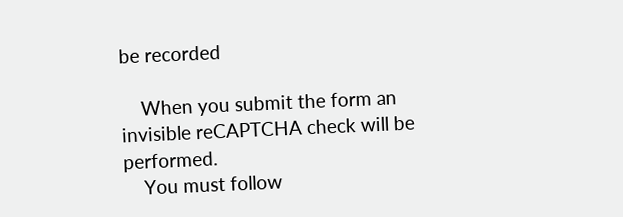be recorded

    When you submit the form an invisible reCAPTCHA check will be performed.
    You must follow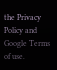the Privacy Policy and Google Terms of use.